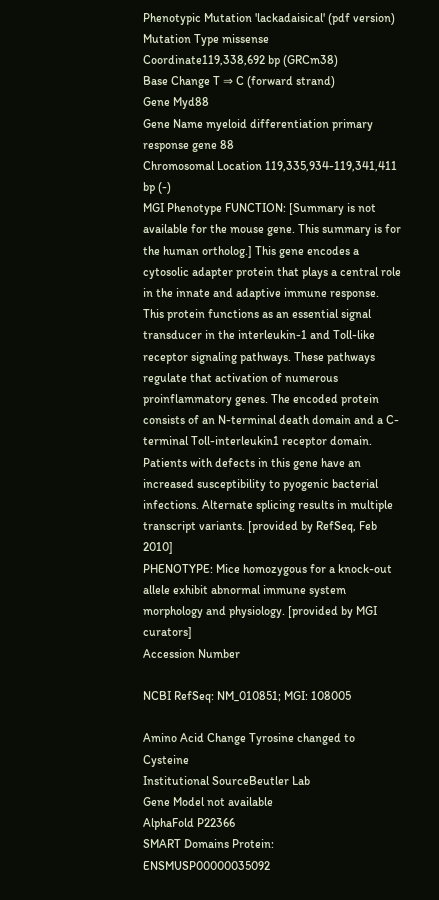Phenotypic Mutation 'lackadaisical' (pdf version)
Mutation Type missense
Coordinate119,338,692 bp (GRCm38)
Base Change T ⇒ C (forward strand)
Gene Myd88
Gene Name myeloid differentiation primary response gene 88
Chromosomal Location 119,335,934-119,341,411 bp (-)
MGI Phenotype FUNCTION: [Summary is not available for the mouse gene. This summary is for the human ortholog.] This gene encodes a cytosolic adapter protein that plays a central role in the innate and adaptive immune response. This protein functions as an essential signal transducer in the interleukin-1 and Toll-like receptor signaling pathways. These pathways regulate that activation of numerous proinflammatory genes. The encoded protein consists of an N-terminal death domain and a C-terminal Toll-interleukin1 receptor domain. Patients with defects in this gene have an increased susceptibility to pyogenic bacterial infections. Alternate splicing results in multiple transcript variants. [provided by RefSeq, Feb 2010]
PHENOTYPE: Mice homozygous for a knock-out allele exhibit abnormal immune system morphology and physiology. [provided by MGI curators]
Accession Number

NCBI RefSeq: NM_010851; MGI: 108005

Amino Acid Change Tyrosine changed to Cysteine
Institutional SourceBeutler Lab
Gene Model not available
AlphaFold P22366
SMART Domains Protein: ENSMUSP00000035092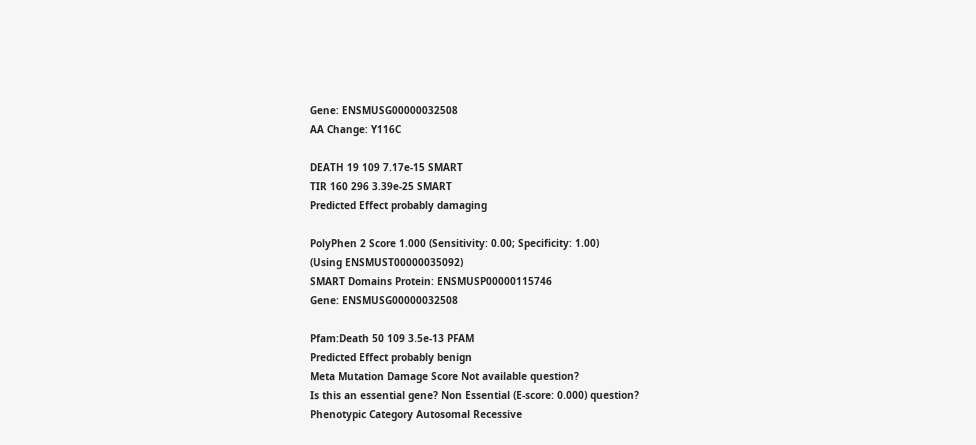Gene: ENSMUSG00000032508
AA Change: Y116C

DEATH 19 109 7.17e-15 SMART
TIR 160 296 3.39e-25 SMART
Predicted Effect probably damaging

PolyPhen 2 Score 1.000 (Sensitivity: 0.00; Specificity: 1.00)
(Using ENSMUST00000035092)
SMART Domains Protein: ENSMUSP00000115746
Gene: ENSMUSG00000032508

Pfam:Death 50 109 3.5e-13 PFAM
Predicted Effect probably benign
Meta Mutation Damage Score Not available question?
Is this an essential gene? Non Essential (E-score: 0.000) question?
Phenotypic Category Autosomal Recessive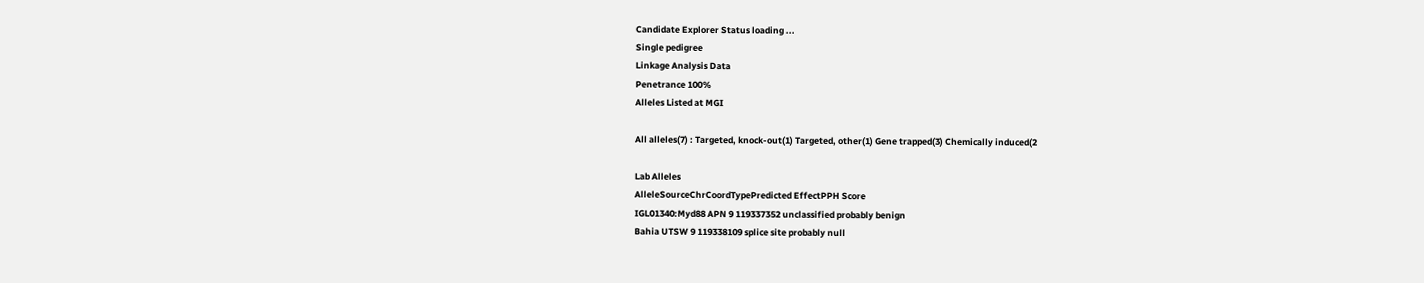Candidate Explorer Status loading ...
Single pedigree
Linkage Analysis Data
Penetrance 100%
Alleles Listed at MGI

All alleles(7) : Targeted, knock-out(1) Targeted, other(1) Gene trapped(3) Chemically induced(2

Lab Alleles
AlleleSourceChrCoordTypePredicted EffectPPH Score
IGL01340:Myd88 APN 9 119337352 unclassified probably benign
Bahia UTSW 9 119338109 splice site probably null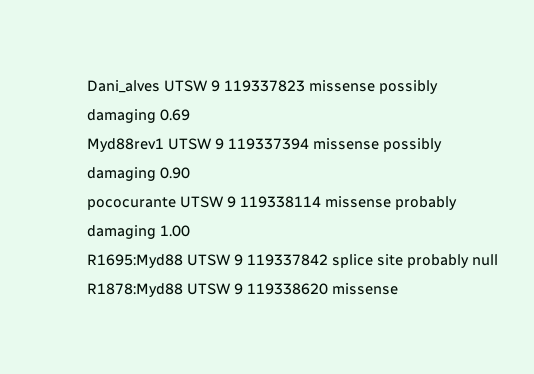Dani_alves UTSW 9 119337823 missense possibly damaging 0.69
Myd88rev1 UTSW 9 119337394 missense possibly damaging 0.90
pococurante UTSW 9 119338114 missense probably damaging 1.00
R1695:Myd88 UTSW 9 119337842 splice site probably null
R1878:Myd88 UTSW 9 119338620 missense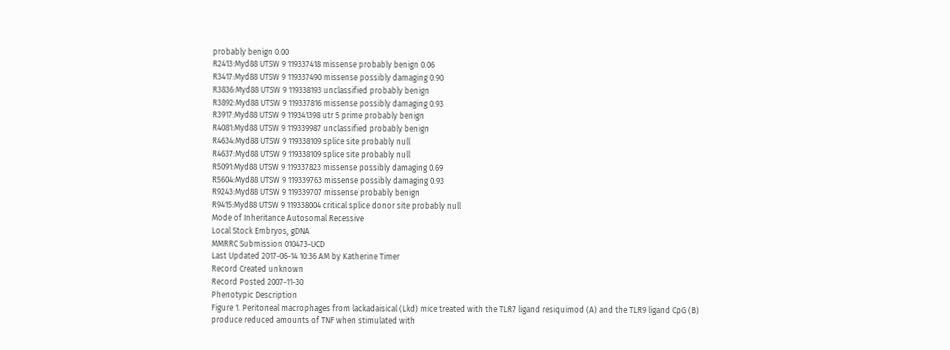probably benign 0.00
R2413:Myd88 UTSW 9 119337418 missense probably benign 0.06
R3417:Myd88 UTSW 9 119337490 missense possibly damaging 0.90
R3836:Myd88 UTSW 9 119338193 unclassified probably benign
R3892:Myd88 UTSW 9 119337816 missense possibly damaging 0.93
R3917:Myd88 UTSW 9 119341398 utr 5 prime probably benign
R4081:Myd88 UTSW 9 119339987 unclassified probably benign
R4634:Myd88 UTSW 9 119338109 splice site probably null
R4637:Myd88 UTSW 9 119338109 splice site probably null
R5091:Myd88 UTSW 9 119337823 missense possibly damaging 0.69
R5604:Myd88 UTSW 9 119339763 missense possibly damaging 0.93
R9243:Myd88 UTSW 9 119339707 missense probably benign
R9415:Myd88 UTSW 9 119338004 critical splice donor site probably null
Mode of Inheritance Autosomal Recessive
Local Stock Embryos, gDNA
MMRRC Submission 010473-UCD
Last Updated 2017-06-14 10:36 AM by Katherine Timer
Record Created unknown
Record Posted 2007-11-30
Phenotypic Description
Figure 1. Peritoneal macrophages from lackadaisical (Lkd) mice treated with the TLR7 ligand resiquimod (A) and the TLR9 ligand CpG (B) produce reduced amounts of TNF when stimulated with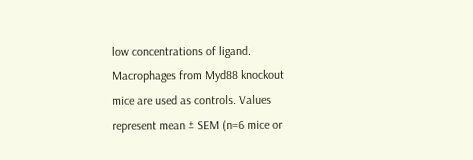low concentrations of ligand. Macrophages from Myd88 knockout mice are used as controls. Values represent mean ± SEM (n=6 mice or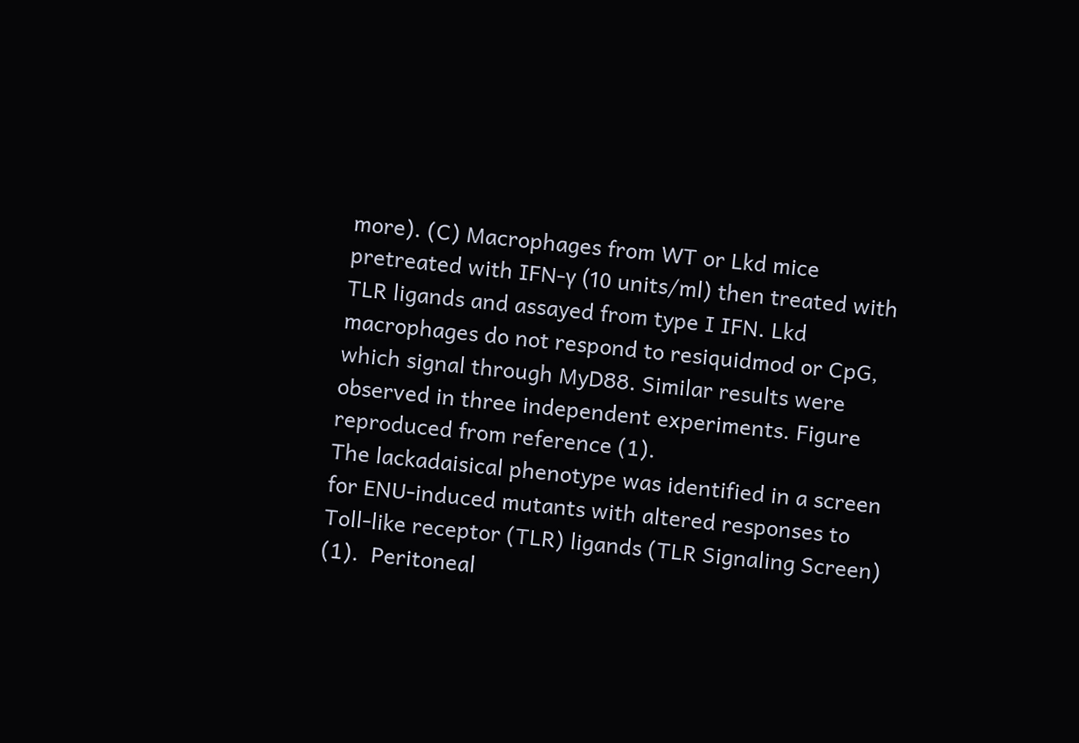more). (C) Macrophages from WT or Lkd mice pretreated with IFN-γ (10 units/ml) then treated with TLR ligands and assayed from type I IFN. Lkd macrophages do not respond to resiquidmod or CpG, which signal through MyD88. Similar results were observed in three independent experiments. Figure reproduced from reference (1).
The lackadaisical phenotype was identified in a screen for ENU-induced mutants with altered responses to Toll-like receptor (TLR) ligands (TLR Signaling Screen) (1).  Peritoneal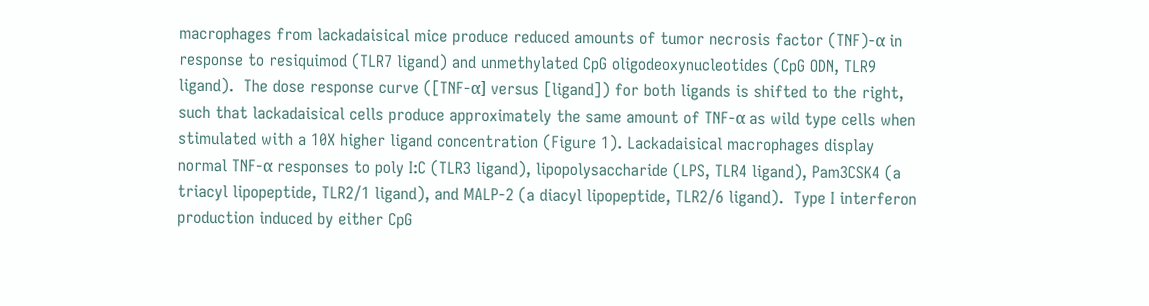macrophages from lackadaisical mice produce reduced amounts of tumor necrosis factor (TNF)-α in response to resiquimod (TLR7 ligand) and unmethylated CpG oligodeoxynucleotides (CpG ODN, TLR9 ligand).  The dose response curve ([TNF-α] versus [ligand]) for both ligands is shifted to the right, such that lackadaisical cells produce approximately the same amount of TNF-α as wild type cells when stimulated with a 10X higher ligand concentration (Figure 1). Lackadaisical macrophages display normal TNF-α responses to poly I:C (TLR3 ligand), lipopolysaccharide (LPS, TLR4 ligand), Pam3CSK4 (a triacyl lipopeptide, TLR2/1 ligand), and MALP-2 (a diacyl lipopeptide, TLR2/6 ligand).  Type I interferon production induced by either CpG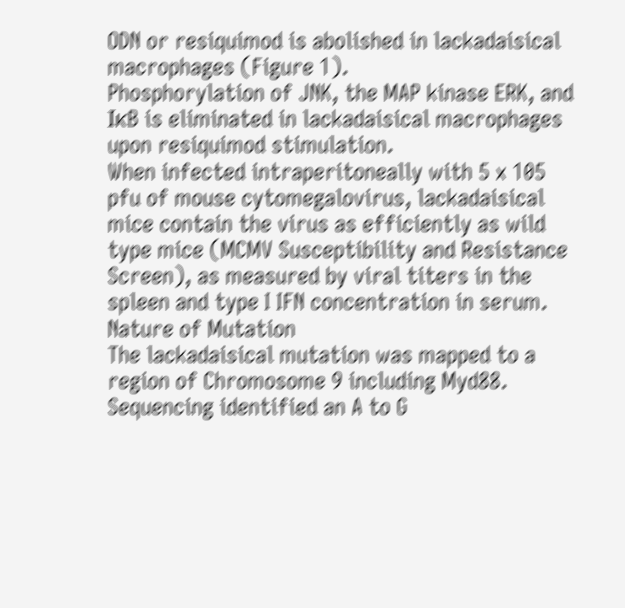ODN or resiquimod is abolished in lackadaisical macrophages (Figure 1).
Phosphorylation of JNK, the MAP kinase ERK, and IκB is eliminated in lackadaisical macrophages upon resiquimod stimulation.
When infected intraperitoneally with 5 x 105 pfu of mouse cytomegalovirus, lackadaisical mice contain the virus as efficiently as wild type mice (MCMV Susceptibility and Resistance Screen), as measured by viral titers in the spleen and type I IFN concentration in serum.
Nature of Mutation
The lackadaisical mutation was mapped to a region of Chromosome 9 including Myd88.  Sequencing identified an A to G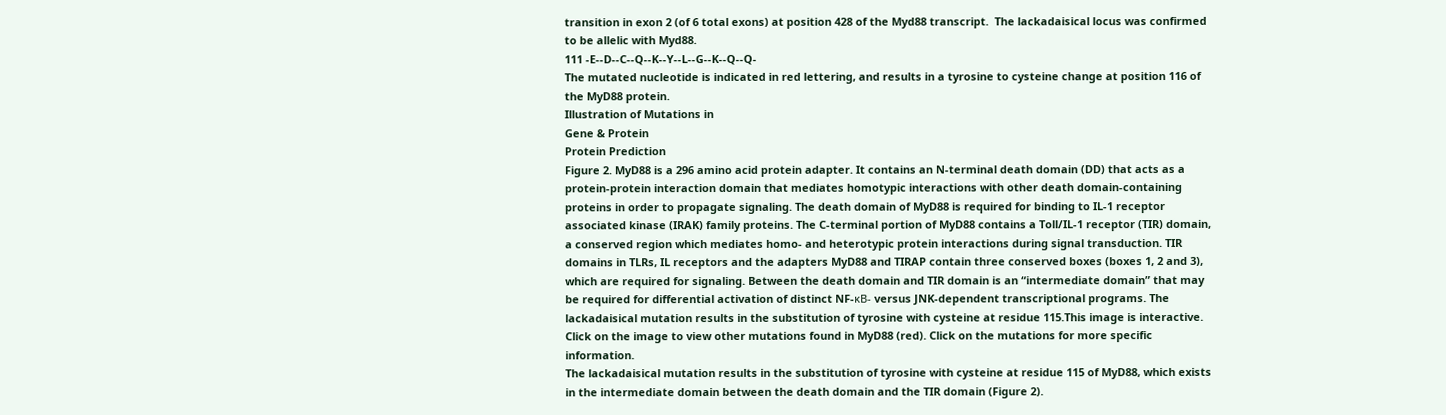transition in exon 2 (of 6 total exons) at position 428 of the Myd88 transcript.  The lackadaisical locus was confirmed to be allelic with Myd88.
111 -E--D--C--Q--K--Y--L--G--K--Q--Q-
The mutated nucleotide is indicated in red lettering, and results in a tyrosine to cysteine change at position 116 of the MyD88 protein.
Illustration of Mutations in
Gene & Protein
Protein Prediction
Figure 2. MyD88 is a 296 amino acid protein adapter. It contains an N-terminal death domain (DD) that acts as a protein-protein interaction domain that mediates homotypic interactions with other death domain-containing proteins in order to propagate signaling. The death domain of MyD88 is required for binding to IL-1 receptor associated kinase (IRAK) family proteins. The C-terminal portion of MyD88 contains a Toll/IL-1 receptor (TIR) domain, a conserved region which mediates homo- and heterotypic protein interactions during signal transduction. TIR domains in TLRs, IL receptors and the adapters MyD88 and TIRAP contain three conserved boxes (boxes 1, 2 and 3), which are required for signaling. Between the death domain and TIR domain is an “intermediate domain” that may be required for differential activation of distinct NF-κB- versus JNK-dependent transcriptional programs. The lackadaisical mutation results in the substitution of tyrosine with cysteine at residue 115.This image is interactive. Click on the image to view other mutations found in MyD88 (red). Click on the mutations for more specific information.
The lackadaisical mutation results in the substitution of tyrosine with cysteine at residue 115 of MyD88, which exists in the intermediate domain between the death domain and the TIR domain (Figure 2).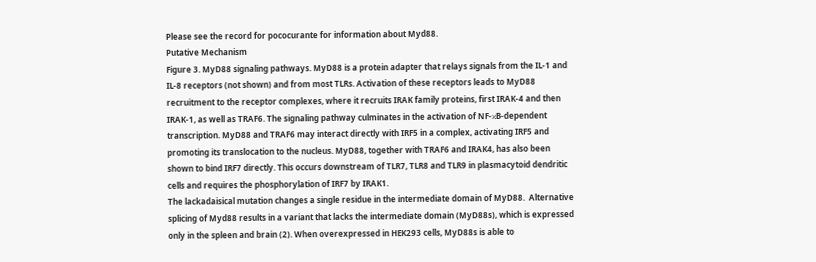Please see the record for pococurante for information about Myd88.
Putative Mechanism
Figure 3. MyD88 signaling pathways. MyD88 is a protein adapter that relays signals from the IL-1 and IL-8 receptors (not shown) and from most TLRs. Activation of these receptors leads to MyD88 recruitment to the receptor complexes, where it recruits IRAK family proteins, first IRAK-4 and then IRAK-1, as well as TRAF6. The signaling pathway culminates in the activation of NF-κB-dependent transcription. MyD88 and TRAF6 may interact directly with IRF5 in a complex, activating IRF5 and promoting its translocation to the nucleus. MyD88, together with TRAF6 and IRAK4, has also been shown to bind IRF7 directly. This occurs downstream of TLR7, TLR8 and TLR9 in plasmacytoid dendritic cells and requires the phosphorylation of IRF7 by IRAK1.
The lackadaisical mutation changes a single residue in the intermediate domain of MyD88.  Alternative splicing of Myd88 results in a variant that lacks the intermediate domain (MyD88s), which is expressed only in the spleen and brain (2). When overexpressed in HEK293 cells, MyD88s is able to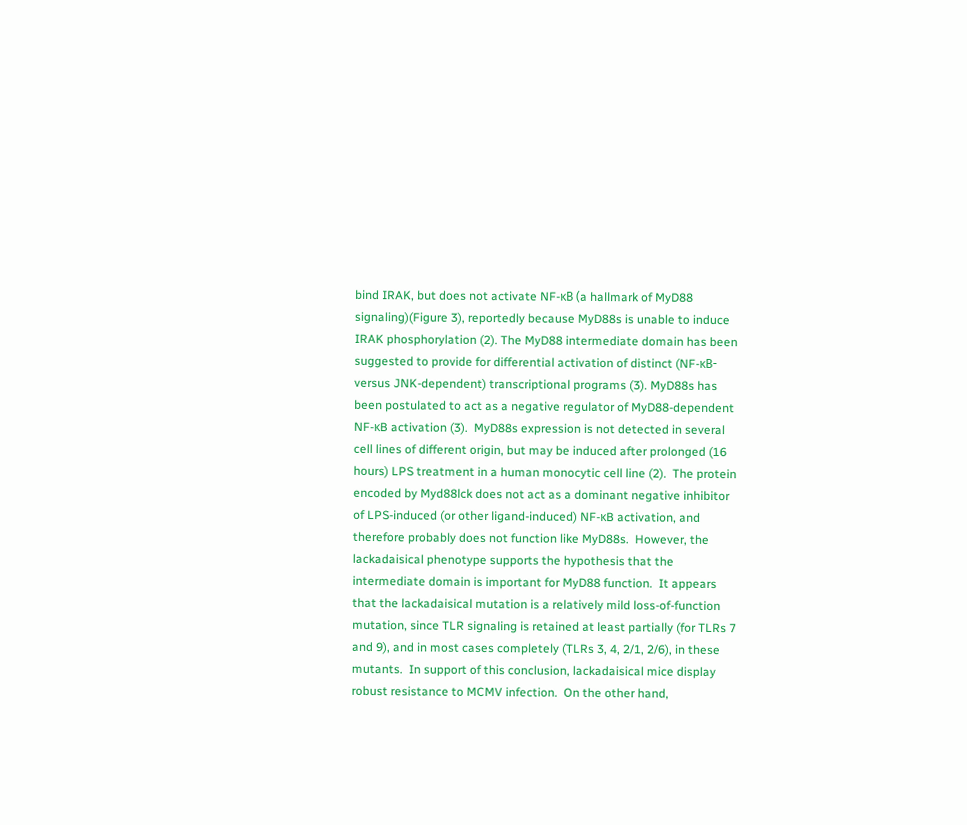bind IRAK, but does not activate NF-κB (a hallmark of MyD88 signaling)(Figure 3), reportedly because MyD88s is unable to induce IRAK phosphorylation (2). The MyD88 intermediate domain has been suggested to provide for differential activation of distinct (NF-κB- versus JNK-dependent) transcriptional programs (3). MyD88s has been postulated to act as a negative regulator of MyD88-dependent NF-κB activation (3).  MyD88s expression is not detected in several cell lines of different origin, but may be induced after prolonged (16 hours) LPS treatment in a human monocytic cell line (2).  The protein encoded by Myd88lck does not act as a dominant negative inhibitor of LPS-induced (or other ligand-induced) NF-κB activation, and therefore probably does not function like MyD88s.  However, the lackadaisical phenotype supports the hypothesis that the intermediate domain is important for MyD88 function.  It appears that the lackadaisical mutation is a relatively mild loss-of-function mutation, since TLR signaling is retained at least partially (for TLRs 7 and 9), and in most cases completely (TLRs 3, 4, 2/1, 2/6), in these mutants.  In support of this conclusion, lackadaisical mice display robust resistance to MCMV infection.  On the other hand,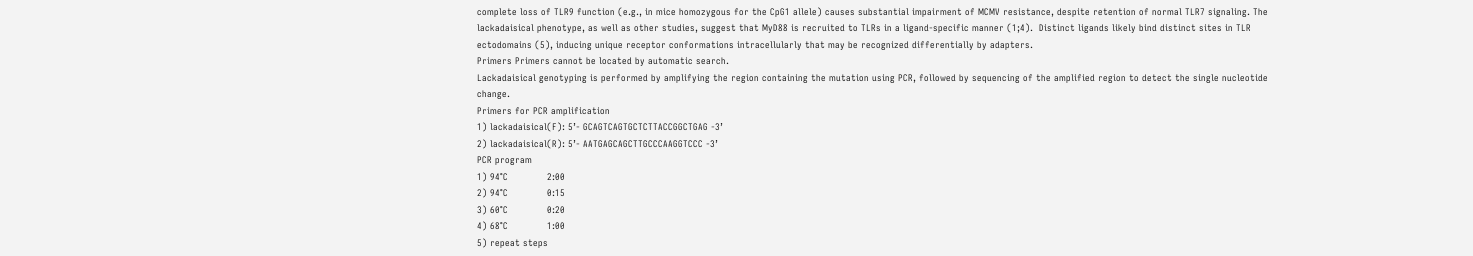complete loss of TLR9 function (e.g., in mice homozygous for the CpG1 allele) causes substantial impairment of MCMV resistance, despite retention of normal TLR7 signaling. The lackadaisical phenotype, as well as other studies, suggest that MyD88 is recruited to TLRs in a ligand-specific manner (1;4).  Distinct ligands likely bind distinct sites in TLR ectodomains (5), inducing unique receptor conformations intracellularly that may be recognized differentially by adapters.
Primers Primers cannot be located by automatic search.
Lackadaisical genotyping is performed by amplifying the region containing the mutation using PCR, followed by sequencing of the amplified region to detect the single nucleotide change.
Primers for PCR amplification
1) lackadaisical(F): 5’- GCAGTCAGTGCTCTTACCGGCTGAG -3’
2) lackadaisical(R): 5’- AATGAGCAGCTTGCCCAAGGTCCC -3’
PCR program
1) 94°C             2:00
2) 94°C             0:15
3) 60°C             0:20
4) 68°C             1:00
5) repeat steps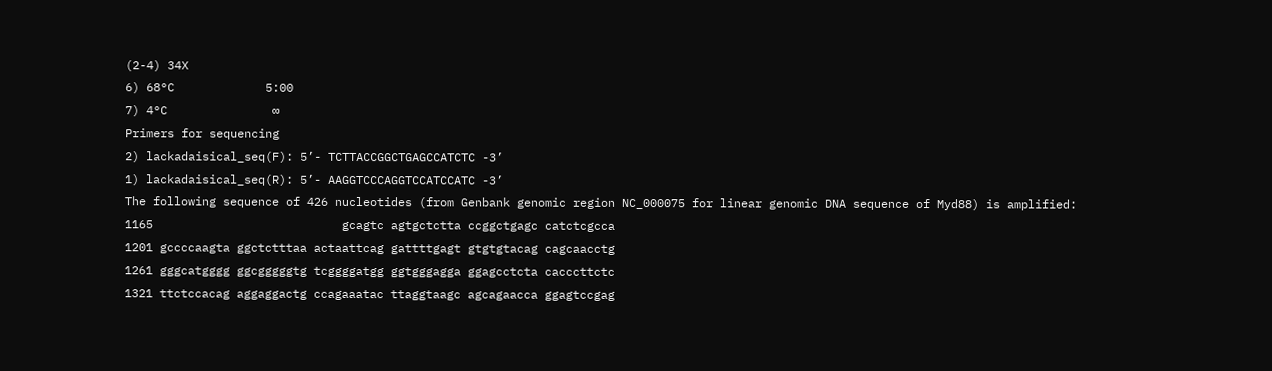(2-4) 34X
6) 68°C             5:00
7) 4°C               ∞
Primers for sequencing
2) lackadaisical_seq(F): 5’- TCTTACCGGCTGAGCCATCTC -3’
1) lackadaisical_seq(R): 5’- AAGGTCCCAGGTCCATCCATC -3’
The following sequence of 426 nucleotides (from Genbank genomic region NC_000075 for linear genomic DNA sequence of Myd88) is amplified:
1165                           gcagtc agtgctctta ccggctgagc catctcgcca
1201 gccccaagta ggctctttaa actaattcag gattttgagt gtgtgtacag cagcaacctg
1261 gggcatgggg ggcgggggtg tcggggatgg ggtgggagga ggagcctcta cacccttctc
1321 ttctccacag aggaggactg ccagaaatac ttaggtaagc agcagaacca ggagtccgag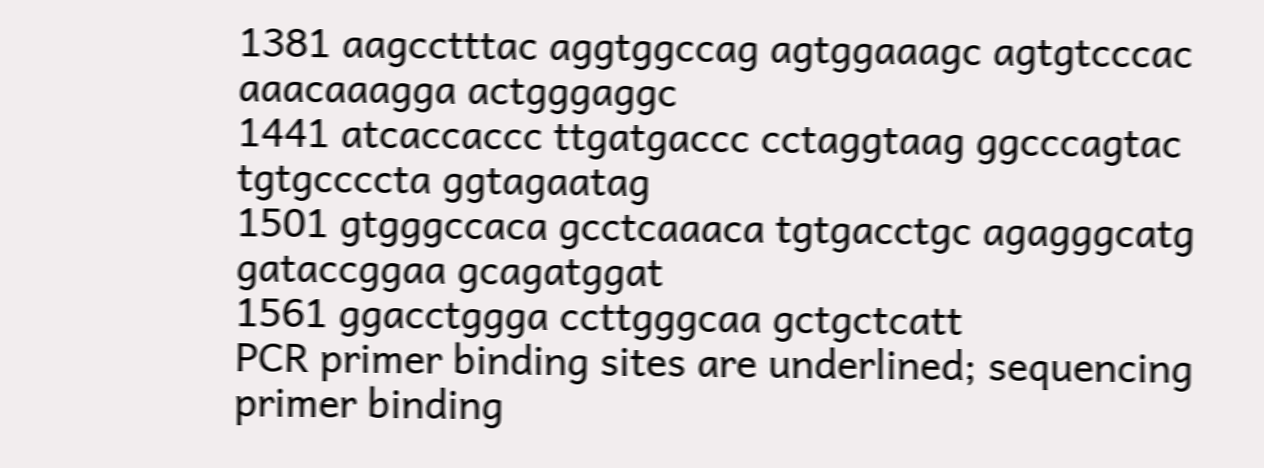1381 aagcctttac aggtggccag agtggaaagc agtgtcccac aaacaaagga actgggaggc
1441 atcaccaccc ttgatgaccc cctaggtaag ggcccagtac tgtgccccta ggtagaatag
1501 gtgggccaca gcctcaaaca tgtgacctgc agagggcatg gataccggaa gcagatggat
1561 ggacctggga ccttgggcaa gctgctcatt
PCR primer binding sites are underlined; sequencing primer binding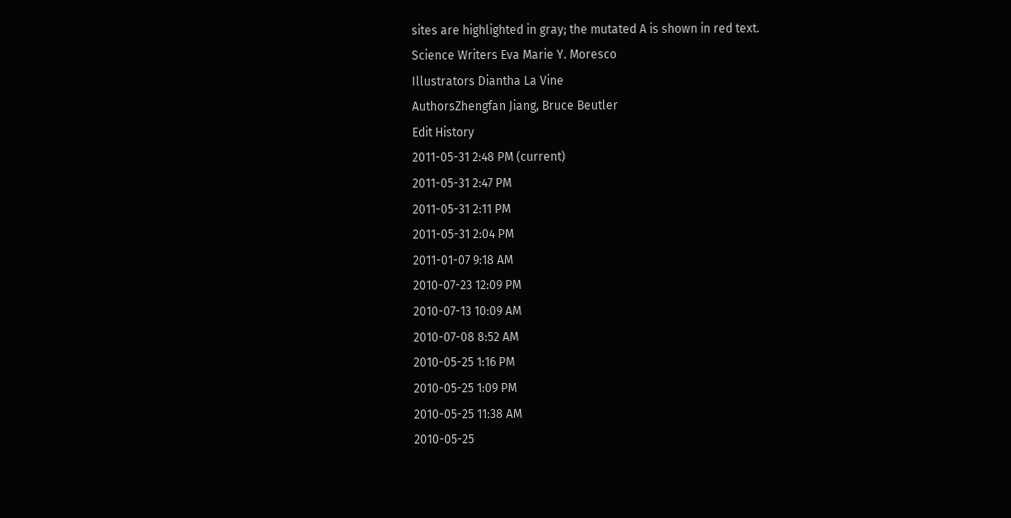sites are highlighted in gray; the mutated A is shown in red text.
Science Writers Eva Marie Y. Moresco
Illustrators Diantha La Vine
AuthorsZhengfan Jiang, Bruce Beutler
Edit History
2011-05-31 2:48 PM (current)
2011-05-31 2:47 PM
2011-05-31 2:11 PM
2011-05-31 2:04 PM
2011-01-07 9:18 AM
2010-07-23 12:09 PM
2010-07-13 10:09 AM
2010-07-08 8:52 AM
2010-05-25 1:16 PM
2010-05-25 1:09 PM
2010-05-25 11:38 AM
2010-05-25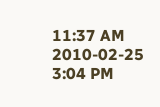11:37 AM
2010-02-25 3:04 PM